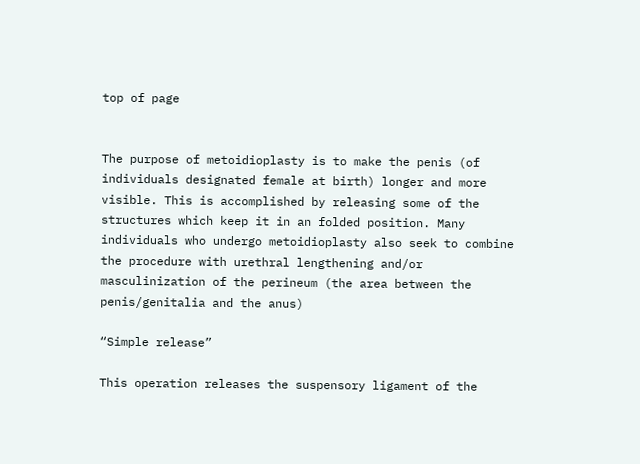top of page


The purpose of metoidioplasty is to make the penis (of individuals designated female at birth) longer and more visible. This is accomplished by releasing some of the structures which keep it in an folded position. Many individuals who undergo metoidioplasty also seek to combine the procedure with urethral lengthening and/or masculinization of the perineum (the area between the penis/genitalia and the anus)

“Simple release”

This operation releases the suspensory ligament of the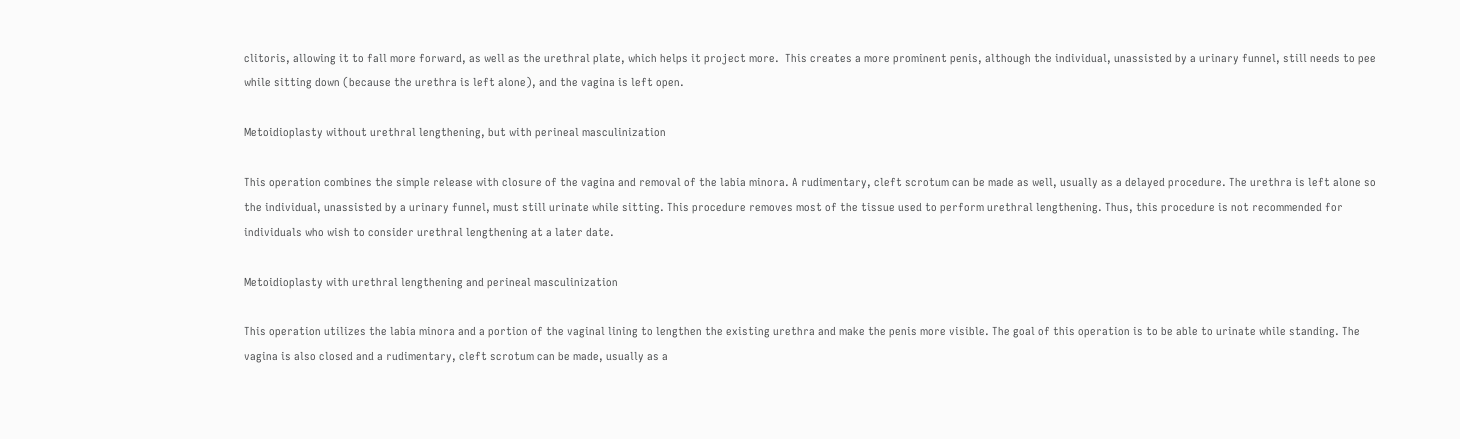clitoris, allowing it to fall more forward, as well as the urethral plate, which helps it project more.  This creates a more prominent penis, although the individual, unassisted by a urinary funnel, still needs to pee while sitting down (because the urethra is left alone), and the vagina is left open.

Metoidioplasty without urethral lengthening, but with perineal masculinization

This operation combines the simple release with closure of the vagina and removal of the labia minora. A rudimentary, cleft scrotum can be made as well, usually as a delayed procedure. The urethra is left alone so the individual, unassisted by a urinary funnel, must still urinate while sitting. This procedure removes most of the tissue used to perform urethral lengthening. Thus, this procedure is not recommended for individuals who wish to consider urethral lengthening at a later date.

Metoidioplasty with urethral lengthening and perineal masculinization

This operation utilizes the labia minora and a portion of the vaginal lining to lengthen the existing urethra and make the penis more visible. The goal of this operation is to be able to urinate while standing. The vagina is also closed and a rudimentary, cleft scrotum can be made, usually as a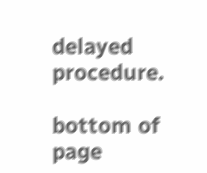delayed procedure.

bottom of page